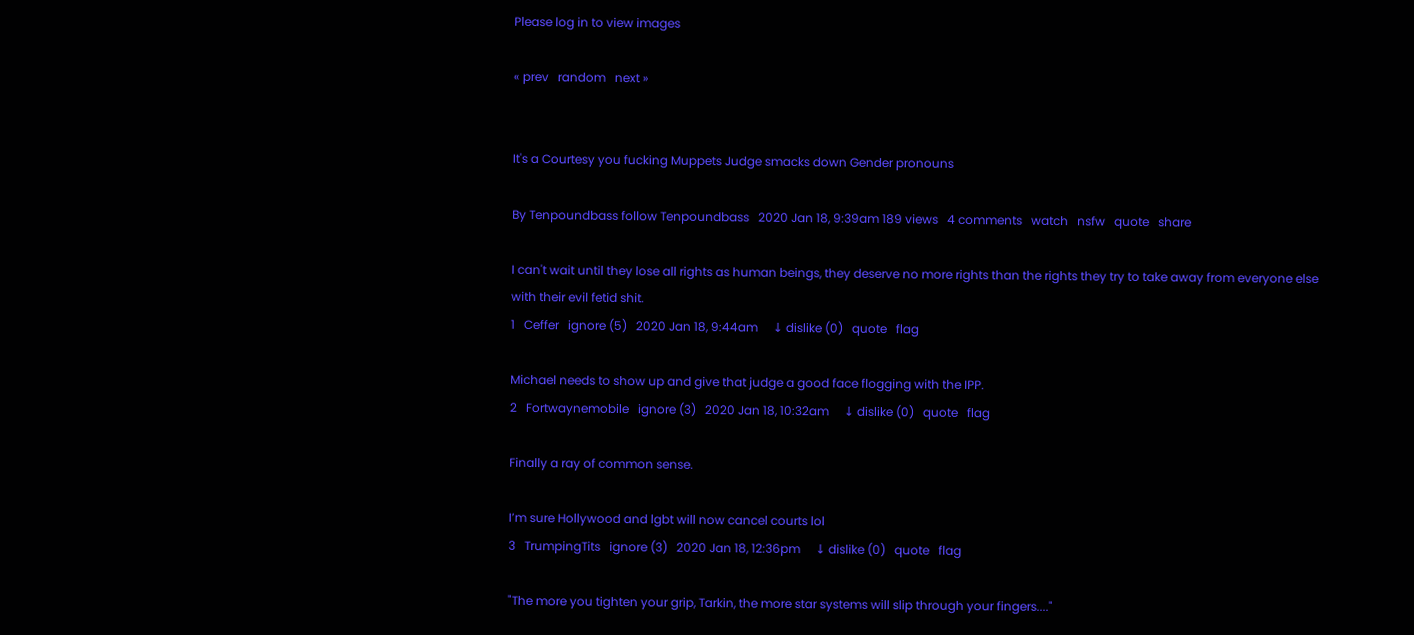Please log in to view images

« prev   random   next »


It's a Courtesy you fucking Muppets Judge smacks down Gender pronouns

By Tenpoundbass follow Tenpoundbass   2020 Jan 18, 9:39am 189 views   4 comments   watch   nsfw   quote   share

I can't wait until they lose all rights as human beings, they deserve no more rights than the rights they try to take away from everyone else with their evil fetid shit.
1   Ceffer   ignore (5)   2020 Jan 18, 9:44am     ↓ dislike (0)   quote   flag

Michael needs to show up and give that judge a good face flogging with the IPP.
2   Fortwaynemobile   ignore (3)   2020 Jan 18, 10:32am     ↓ dislike (0)   quote   flag

Finally a ray of common sense.

I’m sure Hollywood and lgbt will now cancel courts lol
3   TrumpingTits   ignore (3)   2020 Jan 18, 12:36pm     ↓ dislike (0)   quote   flag

"The more you tighten your grip, Tarkin, the more star systems will slip through your fingers...."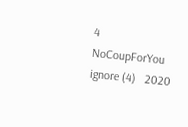4   NoCoupForYou   ignore (4)   2020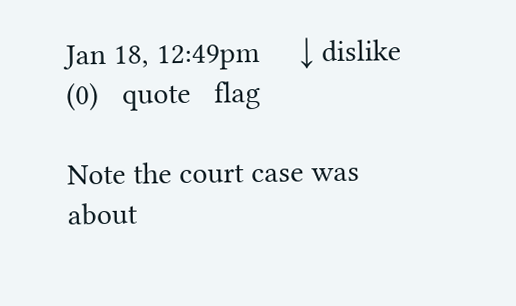Jan 18, 12:49pm     ↓ dislike (0)   quote   flag

Note the court case was about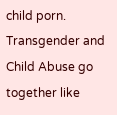child porn. Transgender and Child Abuse go together like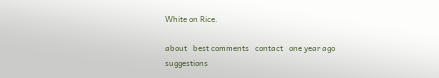White on Rice.

about   best comments   contact   one year ago   suggestions